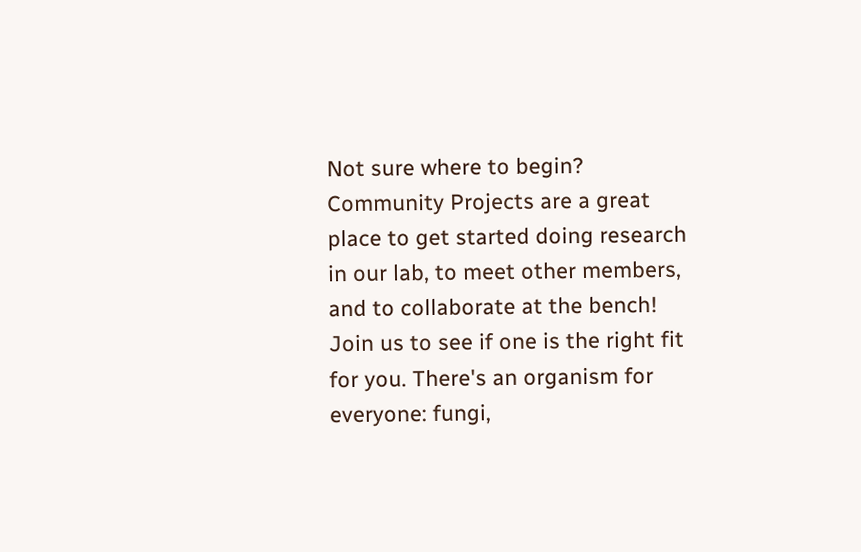Not sure where to begin? Community Projects are a great place to get started doing research in our lab, to meet other members, and to collaborate at the bench! Join us to see if one is the right fit for you. There's an organism for everyone: fungi,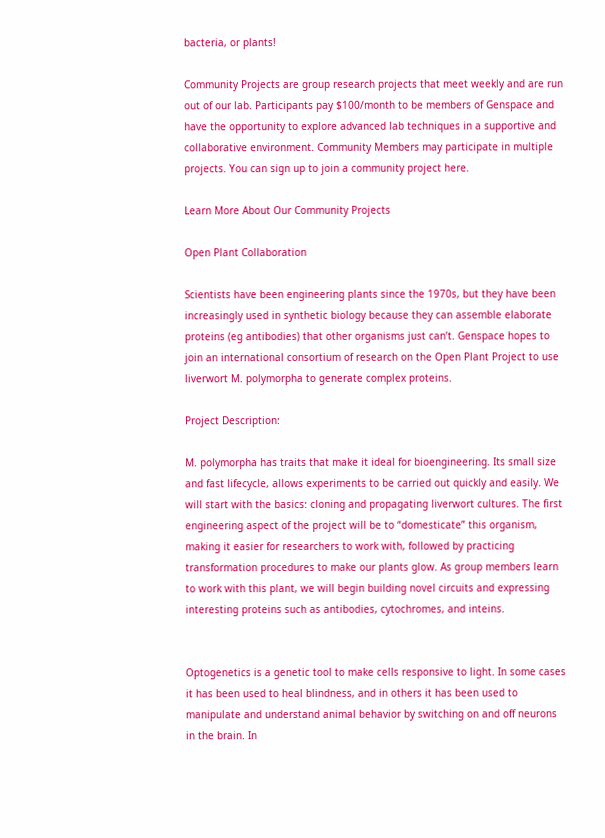bacteria, or plants!

Community Projects are group research projects that meet weekly and are run out of our lab. Participants pay $100/month to be members of Genspace and have the opportunity to explore advanced lab techniques in a supportive and collaborative environment. Community Members may participate in multiple projects. You can sign up to join a community project here.

Learn More About Our Community Projects

Open Plant Collaboration

Scientists have been engineering plants since the 1970s, but they have been increasingly used in synthetic biology because they can assemble elaborate proteins (eg antibodies) that other organisms just can’t. Genspace hopes to join an international consortium of research on the Open Plant Project to use liverwort M. polymorpha to generate complex proteins.

Project Description:

M. polymorpha has traits that make it ideal for bioengineering. Its small size and fast lifecycle, allows experiments to be carried out quickly and easily. We will start with the basics: cloning and propagating liverwort cultures. The first engineering aspect of the project will be to “domesticate” this organism, making it easier for researchers to work with, followed by practicing transformation procedures to make our plants glow. As group members learn to work with this plant, we will begin building novel circuits and expressing interesting proteins such as antibodies, cytochromes, and inteins.


Optogenetics is a genetic tool to make cells responsive to light. In some cases it has been used to heal blindness, and in others it has been used to manipulate and understand animal behavior by switching on and off neurons in the brain. In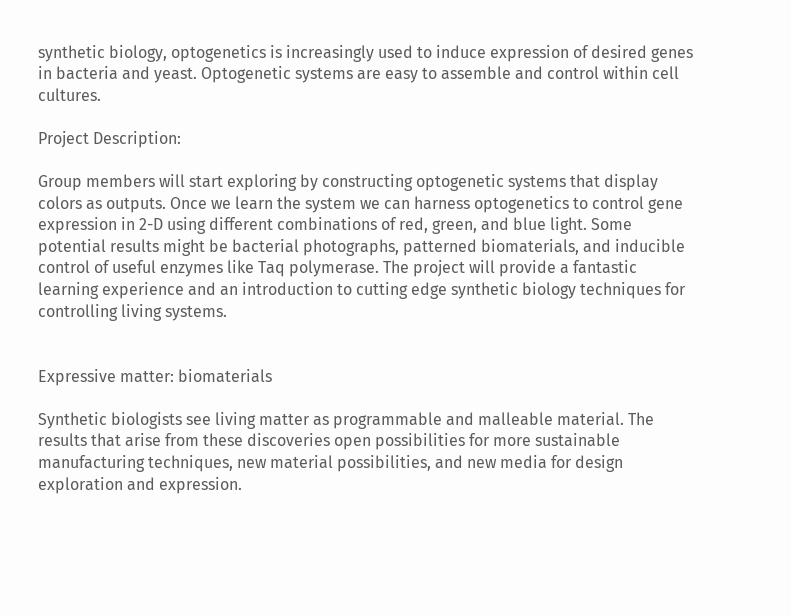synthetic biology, optogenetics is increasingly used to induce expression of desired genes in bacteria and yeast. Optogenetic systems are easy to assemble and control within cell cultures.

Project Description:

Group members will start exploring by constructing optogenetic systems that display colors as outputs. Once we learn the system we can harness optogenetics to control gene expression in 2-D using different combinations of red, green, and blue light. Some potential results might be bacterial photographs, patterned biomaterials, and inducible control of useful enzymes like Taq polymerase. The project will provide a fantastic learning experience and an introduction to cutting edge synthetic biology techniques for controlling living systems.


Expressive matter: biomaterials

Synthetic biologists see living matter as programmable and malleable material. The results that arise from these discoveries open possibilities for more sustainable manufacturing techniques, new material possibilities, and new media for design exploration and expression.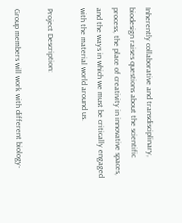Inherently collaborative and transdisciplinary, biodesign raises questions about the scientific process, the place of creativity in innovative spaces, and the ways in which we must be critically engaged with the material world around us.

Project Description:

Group members will work with different biology-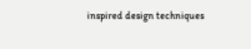inspired design techniques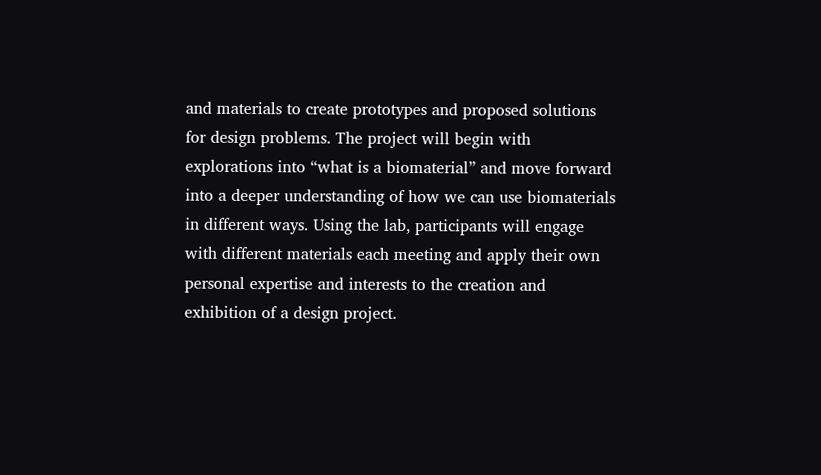and materials to create prototypes and proposed solutions for design problems. The project will begin with explorations into “what is a biomaterial” and move forward into a deeper understanding of how we can use biomaterials in different ways. Using the lab, participants will engage with different materials each meeting and apply their own personal expertise and interests to the creation and exhibition of a design project.